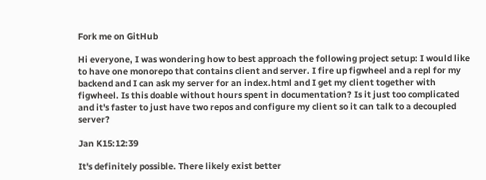Fork me on GitHub

Hi everyone, I was wondering how to best approach the following project setup: I would like to have one monorepo that contains client and server. I fire up figwheel and a repl for my backend and I can ask my server for an index.html and I get my client together with figwheel. Is this doable without hours spent in documentation? Is it just too complicated and it's faster to just have two repos and configure my client so it can talk to a decoupled server?

Jan K15:12:39

It's definitely possible. There likely exist better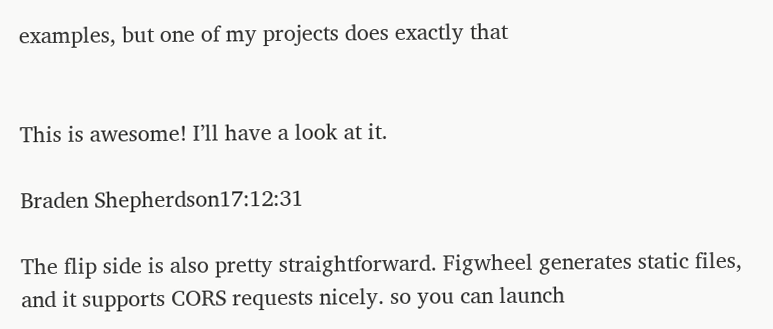examples, but one of my projects does exactly that


This is awesome! I’ll have a look at it.

Braden Shepherdson17:12:31

The flip side is also pretty straightforward. Figwheel generates static files, and it supports CORS requests nicely. so you can launch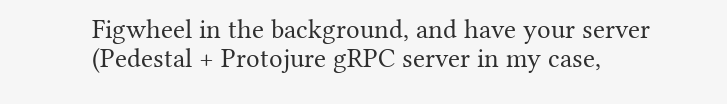Figwheel in the background, and have your server (Pedestal + Protojure gRPC server in my case,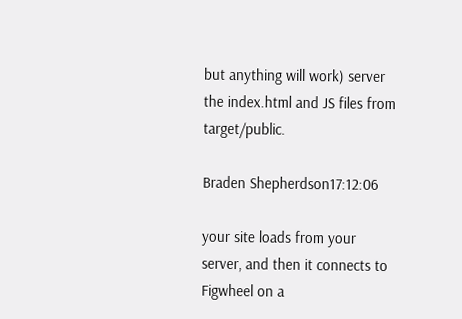but anything will work) server the index.html and JS files from target/public.

Braden Shepherdson17:12:06

your site loads from your server, and then it connects to Figwheel on a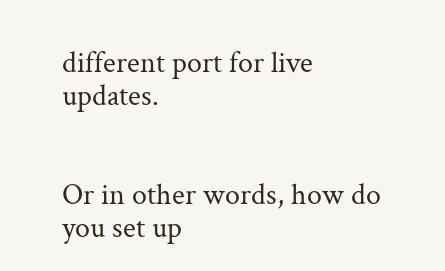different port for live updates.


Or in other words, how do you set up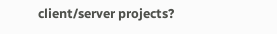client/server projects?